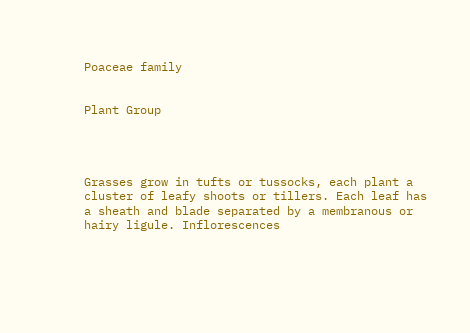Poaceae family


Plant Group




Grasses grow in tufts or tussocks, each plant a cluster of leafy shoots or tillers. Each leaf has a sheath and blade separated by a membranous or hairy ligule. Inflorescences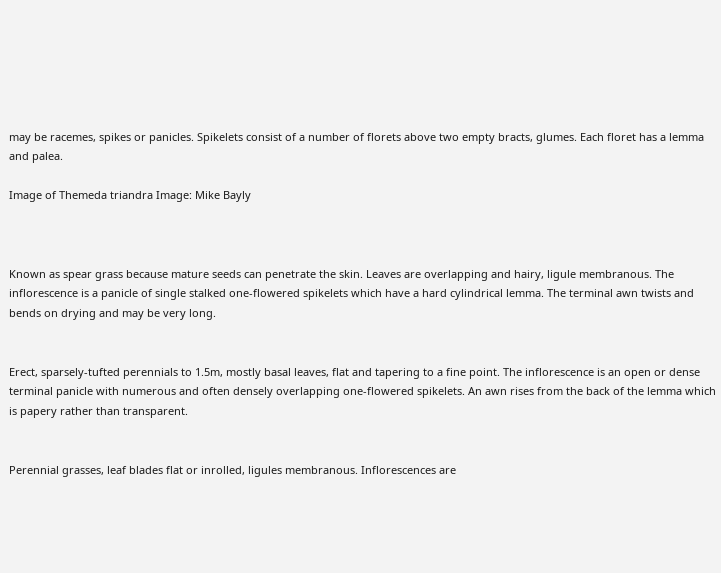may be racemes, spikes or panicles. Spikelets consist of a number of florets above two empty bracts, glumes. Each floret has a lemma and palea.

Image of Themeda triandra Image: Mike Bayly



Known as spear grass because mature seeds can penetrate the skin. Leaves are overlapping and hairy, ligule membranous. The inflorescence is a panicle of single stalked one-flowered spikelets which have a hard cylindrical lemma. The terminal awn twists and bends on drying and may be very long.


Erect, sparsely-tufted perennials to 1.5m, mostly basal leaves, flat and tapering to a fine point. The inflorescence is an open or dense terminal panicle with numerous and often densely overlapping one-flowered spikelets. An awn rises from the back of the lemma which is papery rather than transparent.


Perennial grasses, leaf blades flat or inrolled, ligules membranous. Inflorescences are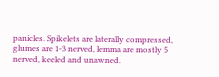panicles. Spikelets are laterally compressed, glumes are 1-3 nerved, lemma are mostly 5 nerved, keeled and unawned.